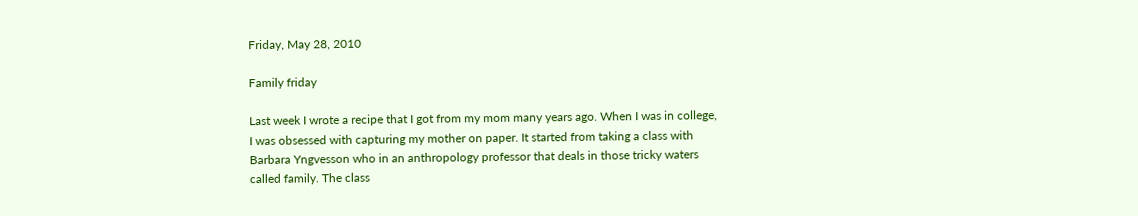Friday, May 28, 2010

Family friday

Last week I wrote a recipe that I got from my mom many years ago. When I was in college, I was obsessed with capturing my mother on paper. It started from taking a class with Barbara Yngvesson who in an anthropology professor that deals in those tricky waters called family. The class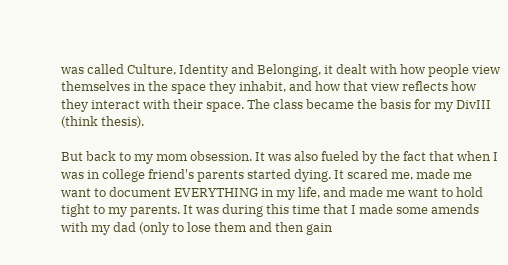was called Culture, Identity and Belonging, it dealt with how people view themselves in the space they inhabit, and how that view reflects how they interact with their space. The class became the basis for my DivIII (think thesis).

But back to my mom obsession. It was also fueled by the fact that when I was in college friend's parents started dying. It scared me, made me want to document EVERYTHING in my life, and made me want to hold tight to my parents. It was during this time that I made some amends with my dad (only to lose them and then gain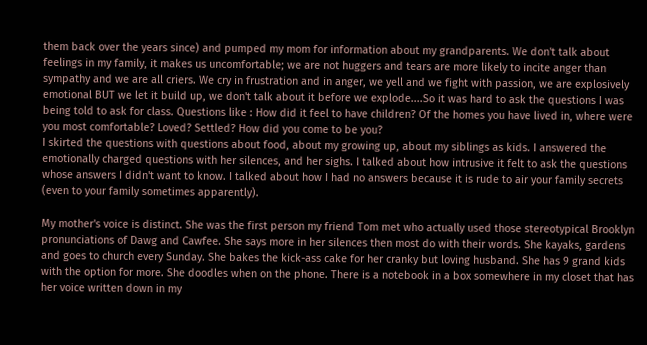them back over the years since) and pumped my mom for information about my grandparents. We don't talk about feelings in my family, it makes us uncomfortable; we are not huggers and tears are more likely to incite anger than sympathy and we are all criers. We cry in frustration and in anger, we yell and we fight with passion, we are explosively emotional BUT we let it build up, we don't talk about it before we explode....So it was hard to ask the questions I was being told to ask for class. Questions like : How did it feel to have children? Of the homes you have lived in, where were you most comfortable? Loved? Settled? How did you come to be you?
I skirted the questions with questions about food, about my growing up, about my siblings as kids. I answered the emotionally charged questions with her silences, and her sighs. I talked about how intrusive it felt to ask the questions whose answers I didn't want to know. I talked about how I had no answers because it is rude to air your family secrets (even to your family sometimes apparently).

My mother's voice is distinct. She was the first person my friend Tom met who actually used those stereotypical Brooklyn pronunciations of Dawg and Cawfee. She says more in her silences then most do with their words. She kayaks, gardens and goes to church every Sunday. She bakes the kick-ass cake for her cranky but loving husband. She has 9 grand kids with the option for more. She doodles when on the phone. There is a notebook in a box somewhere in my closet that has her voice written down in my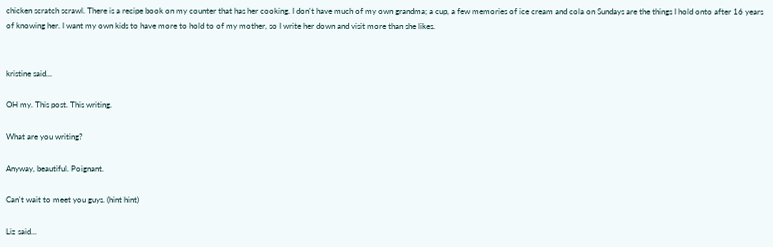chicken scratch scrawl. There is a recipe book on my counter that has her cooking. I don't have much of my own grandma; a cup, a few memories of ice cream and cola on Sundays are the things I hold onto after 16 years of knowing her. I want my own kids to have more to hold to of my mother, so I write her down and visit more than she likes.


kristine said...

OH my. This post. This writing.

What are you writing?

Anyway, beautiful. Poignant.

Can't wait to meet you guys. (hint hint)

Liz said...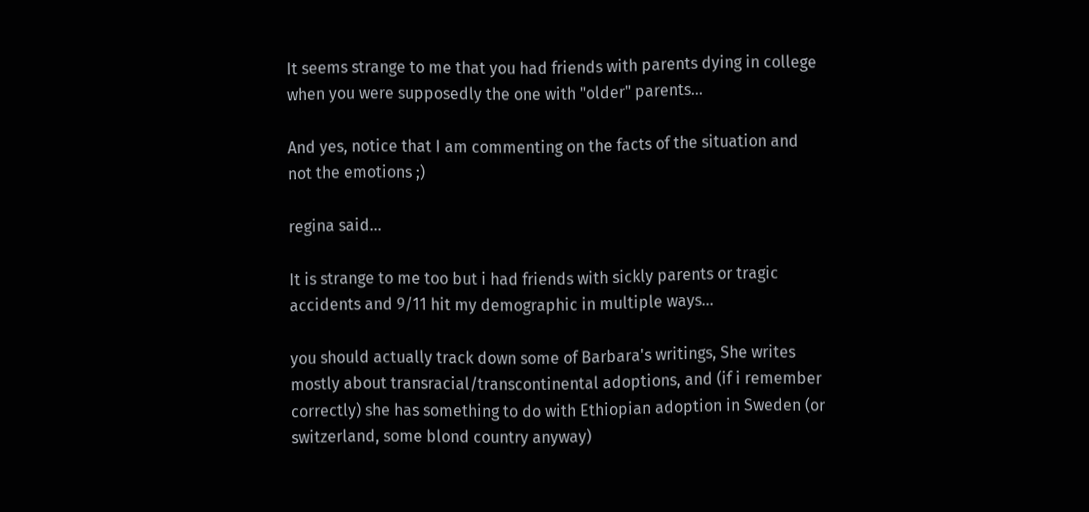It seems strange to me that you had friends with parents dying in college when you were supposedly the one with "older" parents...

And yes, notice that I am commenting on the facts of the situation and not the emotions ;)

regina said...

It is strange to me too but i had friends with sickly parents or tragic accidents and 9/11 hit my demographic in multiple ways...

you should actually track down some of Barbara's writings, She writes mostly about transracial/transcontinental adoptions, and (if i remember correctly) she has something to do with Ethiopian adoption in Sweden (or switzerland, some blond country anyway)